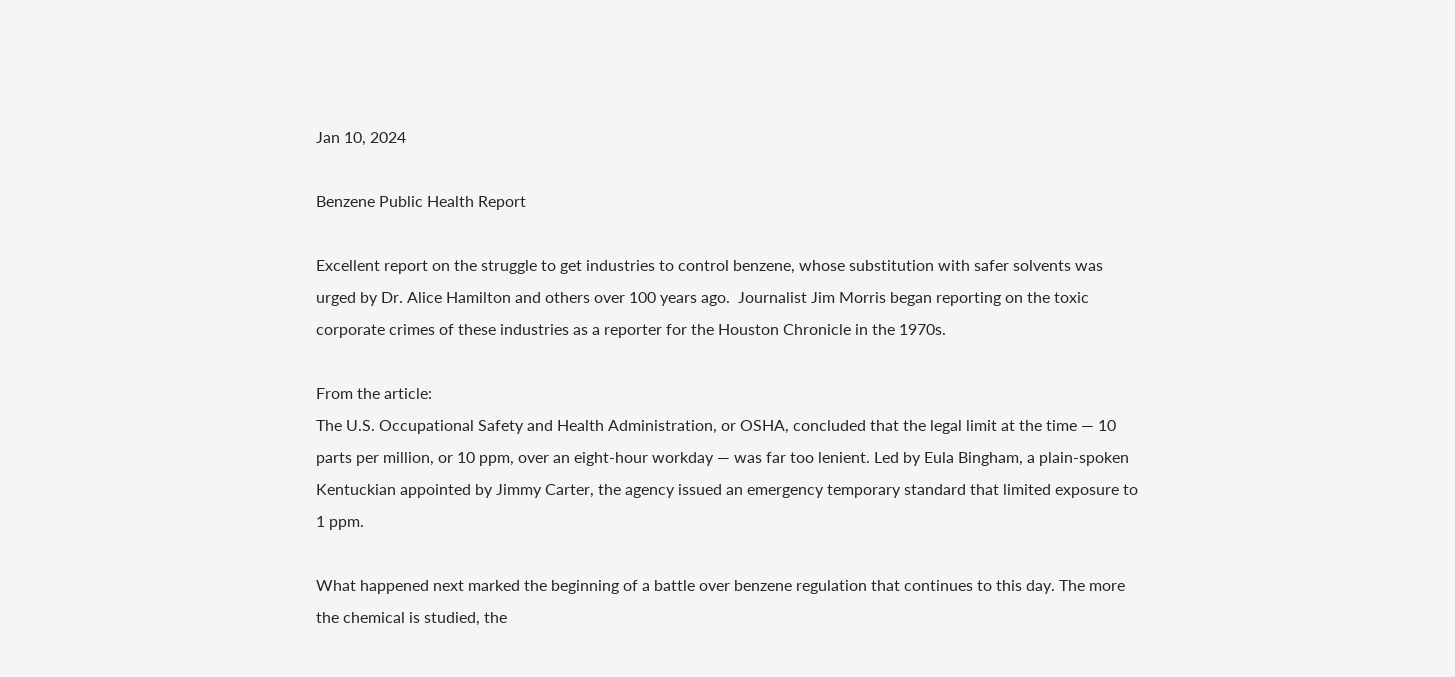Jan 10, 2024

Benzene Public Health Report

Excellent report on the struggle to get industries to control benzene, whose substitution with safer solvents was urged by Dr. Alice Hamilton and others over 100 years ago.  Journalist Jim Morris began reporting on the toxic corporate crimes of these industries as a reporter for the Houston Chronicle in the 1970s.

From the article:
The U.S. Occupational Safety and Health Administration, or OSHA, concluded that the legal limit at the time — 10 parts per million, or 10 ppm, over an eight-hour workday — was far too lenient. Led by Eula Bingham, a plain-spoken Kentuckian appointed by Jimmy Carter, the agency issued an emergency temporary standard that limited exposure to 1 ppm.

What happened next marked the beginning of a battle over benzene regulation that continues to this day. The more the chemical is studied, the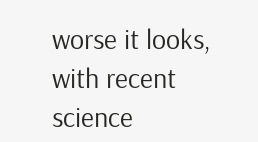worse it looks, with recent science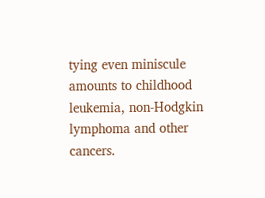tying even miniscule amounts to childhood leukemia, non-Hodgkin lymphoma and other cancers.